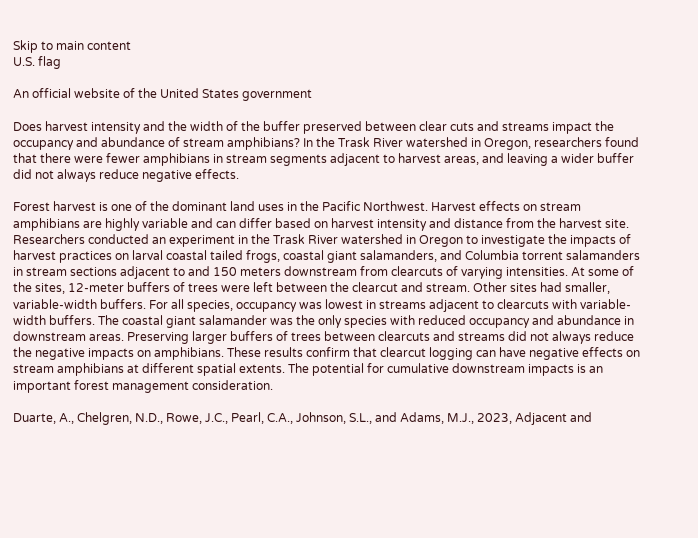Skip to main content
U.S. flag

An official website of the United States government

Does harvest intensity and the width of the buffer preserved between clear cuts and streams impact the occupancy and abundance of stream amphibians? In the Trask River watershed in Oregon, researchers found that there were fewer amphibians in stream segments adjacent to harvest areas, and leaving a wider buffer did not always reduce negative effects.

Forest harvest is one of the dominant land uses in the Pacific Northwest. Harvest effects on stream amphibians are highly variable and can differ based on harvest intensity and distance from the harvest site. Researchers conducted an experiment in the Trask River watershed in Oregon to investigate the impacts of harvest practices on larval coastal tailed frogs, coastal giant salamanders, and Columbia torrent salamanders in stream sections adjacent to and 150 meters downstream from clearcuts of varying intensities. At some of the sites, 12-meter buffers of trees were left between the clearcut and stream. Other sites had smaller, variable-width buffers. For all species, occupancy was lowest in streams adjacent to clearcuts with variable-width buffers. The coastal giant salamander was the only species with reduced occupancy and abundance in downstream areas. Preserving larger buffers of trees between clearcuts and streams did not always reduce the negative impacts on amphibians. These results confirm that clearcut logging can have negative effects on stream amphibians at different spatial extents. The potential for cumulative downstream impacts is an important forest management consideration.

Duarte, A., Chelgren, N.D., Rowe, J.C., Pearl, C.A., Johnson, S.L., and Adams, M.J., 2023, Adjacent and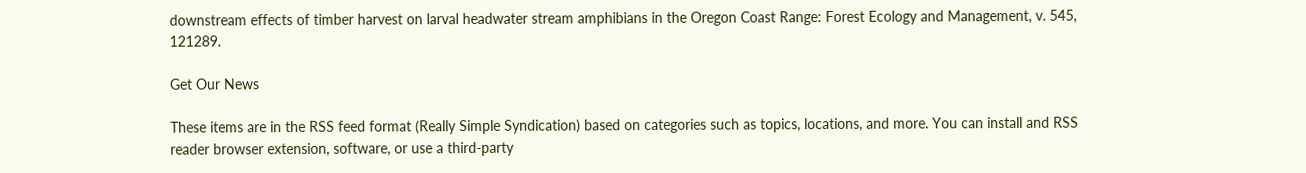downstream effects of timber harvest on larval headwater stream amphibians in the Oregon Coast Range: Forest Ecology and Management, v. 545, 121289.

Get Our News

These items are in the RSS feed format (Really Simple Syndication) based on categories such as topics, locations, and more. You can install and RSS reader browser extension, software, or use a third-party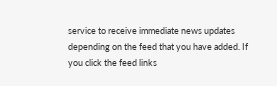service to receive immediate news updates depending on the feed that you have added. If you click the feed links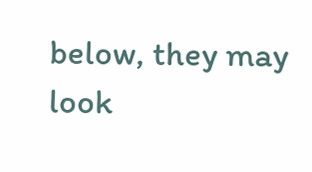below, they may look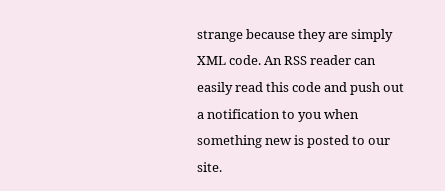strange because they are simply XML code. An RSS reader can easily read this code and push out a notification to you when something new is posted to our site.